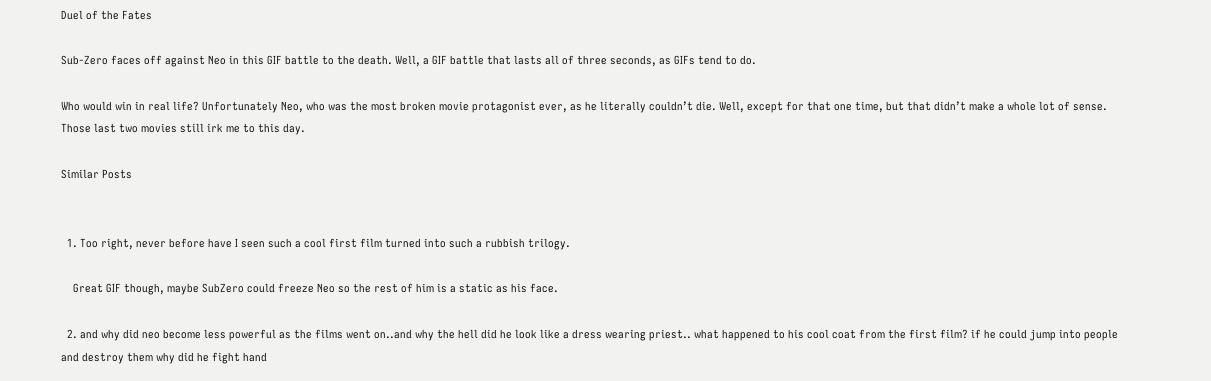Duel of the Fates

Sub-Zero faces off against Neo in this GIF battle to the death. Well, a GIF battle that lasts all of three seconds, as GIFs tend to do.

Who would win in real life? Unfortunately Neo, who was the most broken movie protagonist ever, as he literally couldn’t die. Well, except for that one time, but that didn’t make a whole lot of sense. Those last two movies still irk me to this day.

Similar Posts


  1. Too right, never before have I seen such a cool first film turned into such a rubbish trilogy.

    Great GIF though, maybe SubZero could freeze Neo so the rest of him is a static as his face.

  2. and why did neo become less powerful as the films went on..and why the hell did he look like a dress wearing priest.. what happened to his cool coat from the first film? if he could jump into people and destroy them why did he fight hand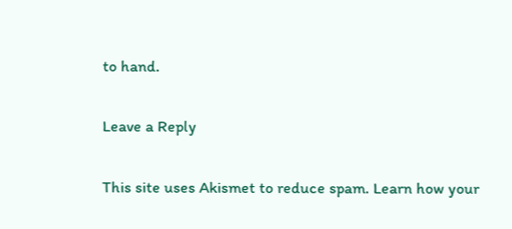to hand.

Leave a Reply

This site uses Akismet to reduce spam. Learn how your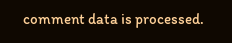comment data is processed.